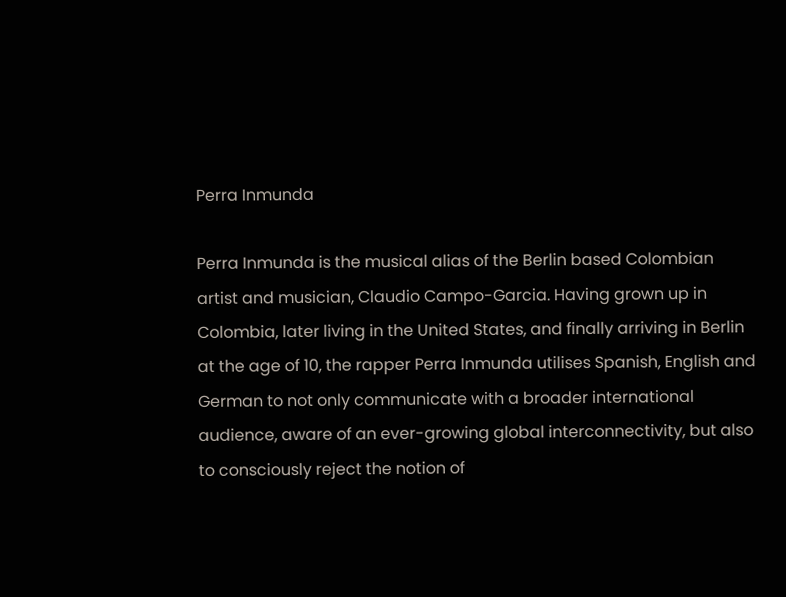Perra Inmunda

Perra Inmunda is the musical alias of the Berlin based Colombian artist and musician, Claudio Campo-Garcia. Having grown up in Colombia, later living in the United States, and finally arriving in Berlin at the age of 10, the rapper Perra Inmunda utilises Spanish, English and German to not only communicate with a broader international audience, aware of an ever-growing global interconnectivity, but also to consciously reject the notion of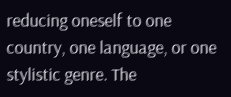reducing oneself to one country, one language, or one stylistic genre. The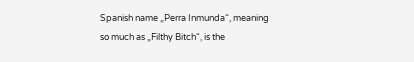Spanish name „Perra Inmunda“, meaning so much as „Filthy Bitch“, is the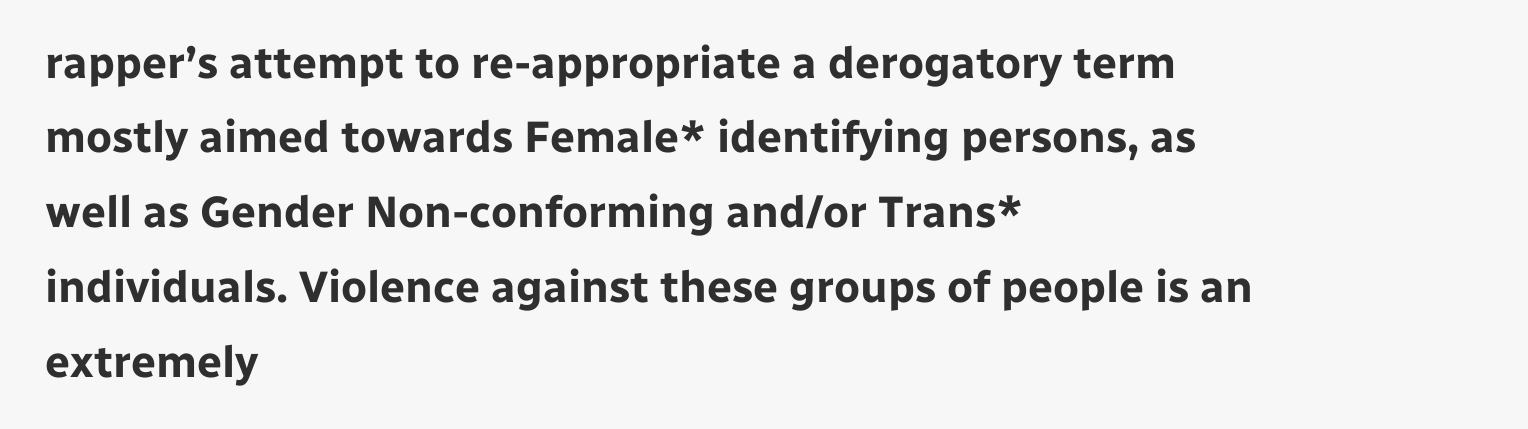rapper’s attempt to re-appropriate a derogatory term mostly aimed towards Female* identifying persons, as well as Gender Non-conforming and/or Trans* individuals. Violence against these groups of people is an extremely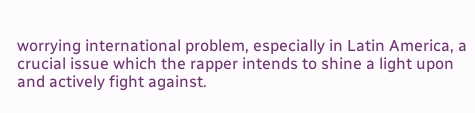worrying international problem, especially in Latin America, a crucial issue which the rapper intends to shine a light upon and actively fight against.